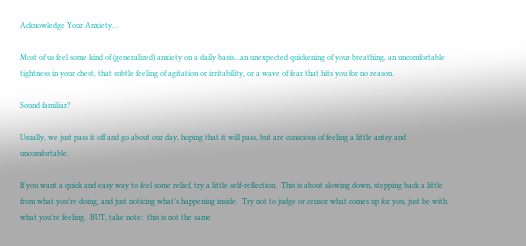Acknowledge Your Anxiety…

Most of us feel some kind of (generalized) anxiety on a daily basis…an unexpected quickening of your breathing, an uncomfortable  tightness in your chest, that subtle feeling of agitation or irritability, or a wave of fear that hits you for no reason.

Sound familiar?

Usually, we just pass it off and go about our day, hoping that it will pass, but are conscious of feeling a little antsy and uncomfortable.

If you want a quick and easy way to feel some relief, try a little self-reflection.  This is about slowing down, stepping back a little from what you’re doing, and just noticing what’s happening inside.  Try not to judge or censor what comes up for you, just be with what you’re feeling.  BUT, take note:  this is not the same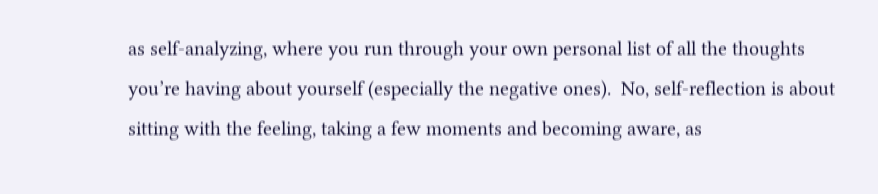as self-analyzing, where you run through your own personal list of all the thoughts you’re having about yourself (especially the negative ones).  No, self-reflection is about sitting with the feeling, taking a few moments and becoming aware, as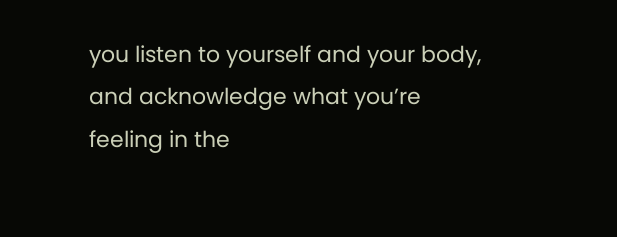you listen to yourself and your body, and acknowledge what you’re feeling in the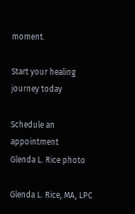moment.

Start your healing
journey today

Schedule an appointment
Glenda L. Rice photo

Glenda L. Rice, MA, LPC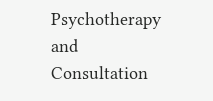Psychotherapy and Consultation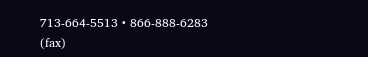713-664-5513 • 866-888-6283 (fax)